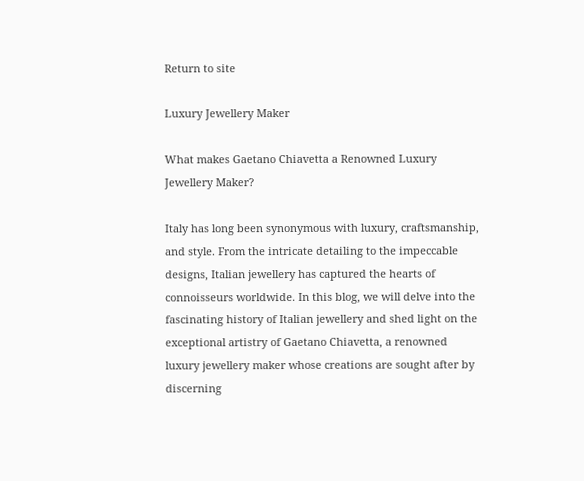Return to site

Luxury Jewellery Maker

What makes Gaetano Chiavetta a Renowned Luxury Jewellery Maker?

Italy has long been synonymous with luxury, craftsmanship, and style. From the intricate detailing to the impeccable designs, Italian jewellery has captured the hearts of connoisseurs worldwide. In this blog, we will delve into the fascinating history of Italian jewellery and shed light on the exceptional artistry of Gaetano Chiavetta, a renowned luxury jewellery maker whose creations are sought after by discerning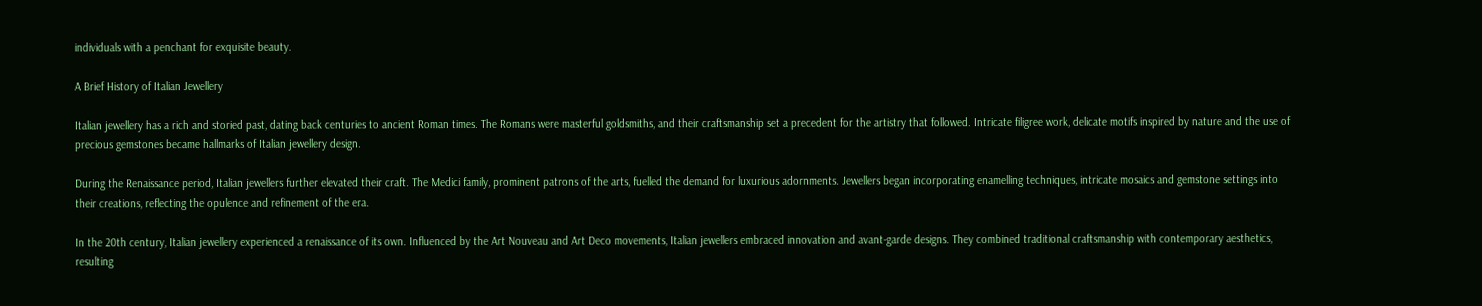individuals with a penchant for exquisite beauty.

A Brief History of Italian Jewellery

Italian jewellery has a rich and storied past, dating back centuries to ancient Roman times. The Romans were masterful goldsmiths, and their craftsmanship set a precedent for the artistry that followed. Intricate filigree work, delicate motifs inspired by nature and the use of precious gemstones became hallmarks of Italian jewellery design.

During the Renaissance period, Italian jewellers further elevated their craft. The Medici family, prominent patrons of the arts, fuelled the demand for luxurious adornments. Jewellers began incorporating enamelling techniques, intricate mosaics and gemstone settings into their creations, reflecting the opulence and refinement of the era.

In the 20th century, Italian jewellery experienced a renaissance of its own. Influenced by the Art Nouveau and Art Deco movements, Italian jewellers embraced innovation and avant-garde designs. They combined traditional craftsmanship with contemporary aesthetics, resulting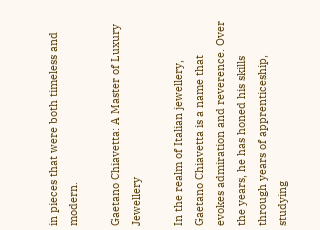in pieces that were both timeless and modern.

Gaetano Chiavetta: A Master of Luxury Jewellery

In the realm of Italian jewellery, Gaetano Chiavetta is a name that evokes admiration and reverence. Over the years, he has honed his skills through years of apprenticeship, studying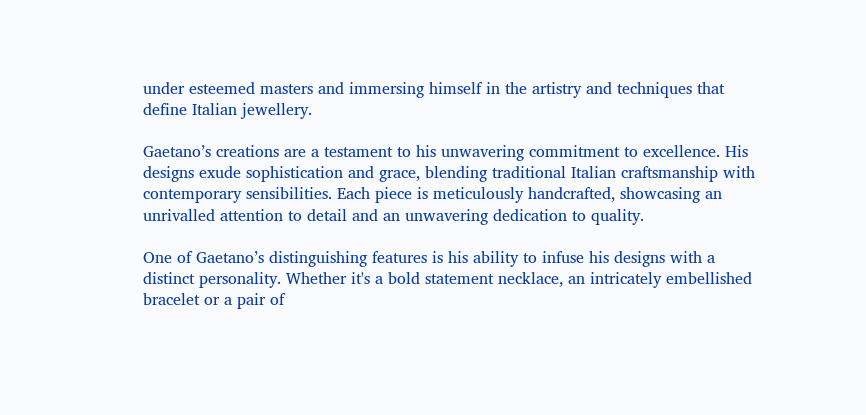under esteemed masters and immersing himself in the artistry and techniques that define Italian jewellery.

Gaetano’s creations are a testament to his unwavering commitment to excellence. His designs exude sophistication and grace, blending traditional Italian craftsmanship with contemporary sensibilities. Each piece is meticulously handcrafted, showcasing an unrivalled attention to detail and an unwavering dedication to quality.

One of Gaetano’s distinguishing features is his ability to infuse his designs with a distinct personality. Whether it's a bold statement necklace, an intricately embellished bracelet or a pair of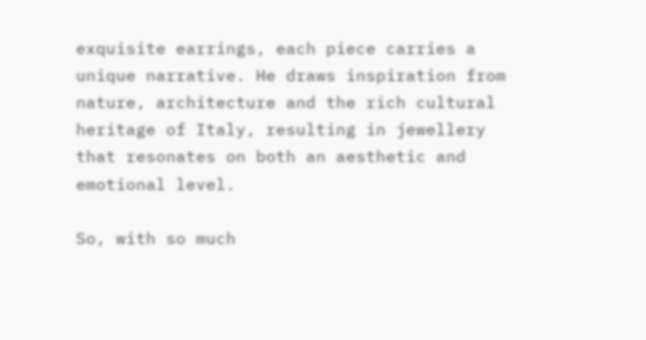exquisite earrings, each piece carries a unique narrative. He draws inspiration from nature, architecture and the rich cultural heritage of Italy, resulting in jewellery that resonates on both an aesthetic and emotional level.

So, with so much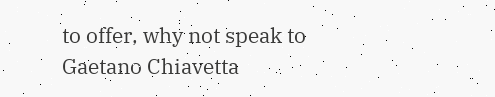to offer, why not speak to Gaetano Chiavetta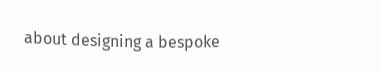about designing a bespoke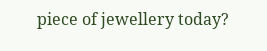piece of jewellery today?